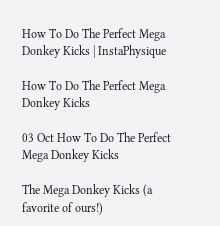How To Do The Perfect Mega Donkey Kicks | InstaPhysique

How To Do The Perfect Mega Donkey Kicks

03 Oct How To Do The Perfect Mega Donkey Kicks

The Mega Donkey Kicks (a favorite of ours!)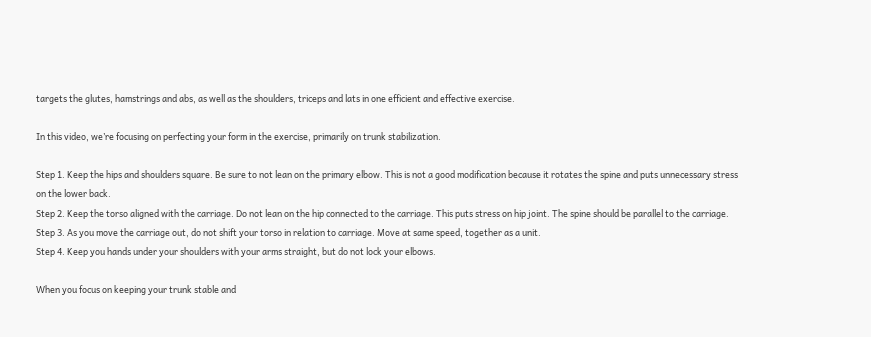targets the glutes, hamstrings and abs, as well as the shoulders, triceps and lats in one efficient and effective exercise.

In this video, we’re focusing on perfecting your form in the exercise, primarily on trunk stabilization.

Step 1. Keep the hips and shoulders square. Be sure to not lean on the primary elbow. This is not a good modification because it rotates the spine and puts unnecessary stress on the lower back.
Step 2. Keep the torso aligned with the carriage. Do not lean on the hip connected to the carriage. This puts stress on hip joint. The spine should be parallel to the carriage.
Step 3. As you move the carriage out, do not shift your torso in relation to carriage. Move at same speed, together as a unit.
Step 4. Keep you hands under your shoulders with your arms straight, but do not lock your elbows.

When you focus on keeping your trunk stable and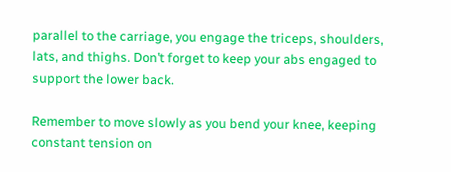parallel to the carriage, you engage the triceps, shoulders, lats, and thighs. Don’t forget to keep your abs engaged to support the lower back.

Remember to move slowly as you bend your knee, keeping constant tension on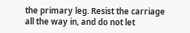the primary leg. Resist the carriage all the way in, and do not let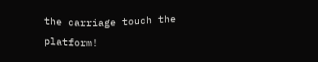the carriage touch the platform!